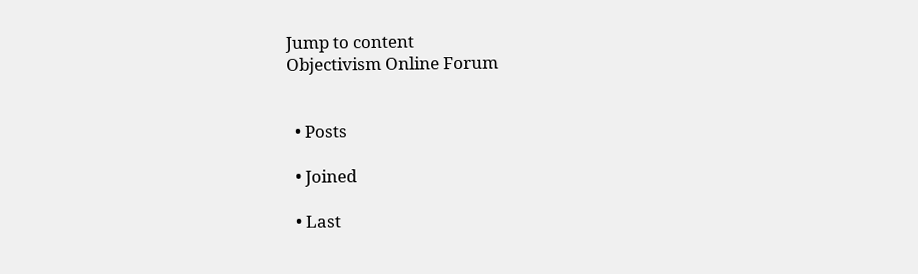Jump to content
Objectivism Online Forum


  • Posts

  • Joined

  • Last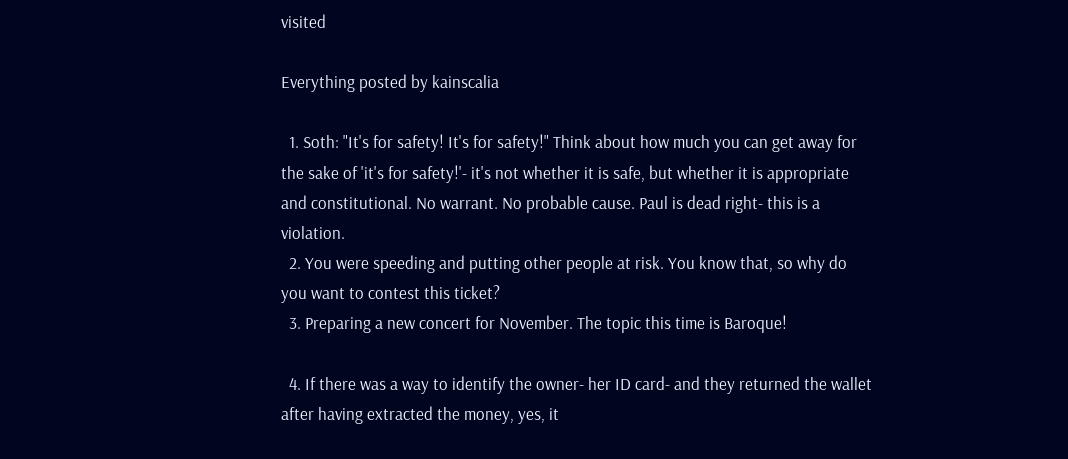visited

Everything posted by kainscalia

  1. Soth: "It's for safety! It's for safety!" Think about how much you can get away for the sake of 'it's for safety!'- it's not whether it is safe, but whether it is appropriate and constitutional. No warrant. No probable cause. Paul is dead right- this is a violation.
  2. You were speeding and putting other people at risk. You know that, so why do you want to contest this ticket?
  3. Preparing a new concert for November. The topic this time is Baroque!

  4. If there was a way to identify the owner- her ID card- and they returned the wallet after having extracted the money, yes, it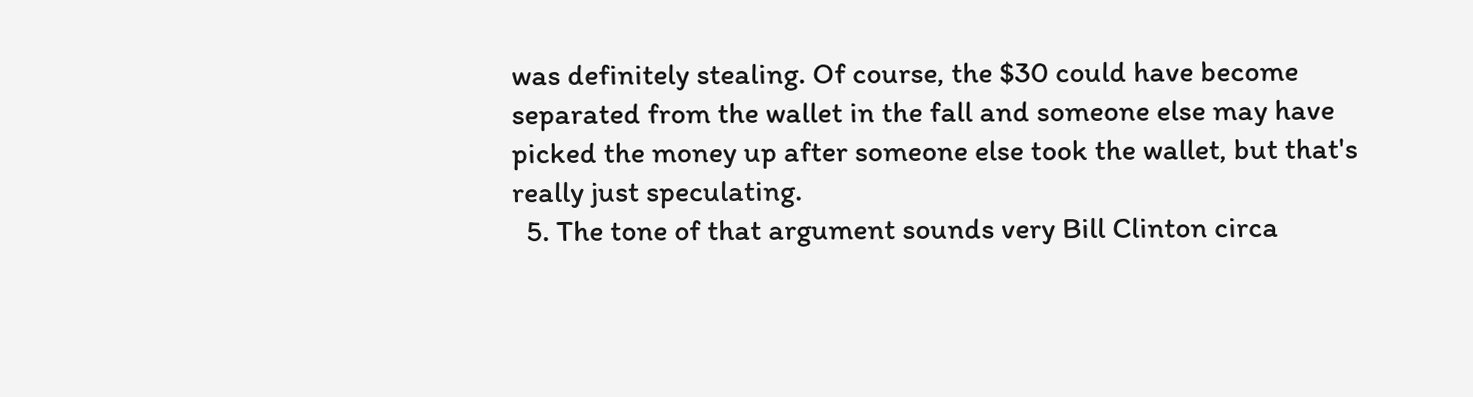was definitely stealing. Of course, the $30 could have become separated from the wallet in the fall and someone else may have picked the money up after someone else took the wallet, but that's really just speculating.
  5. The tone of that argument sounds very Bill Clinton circa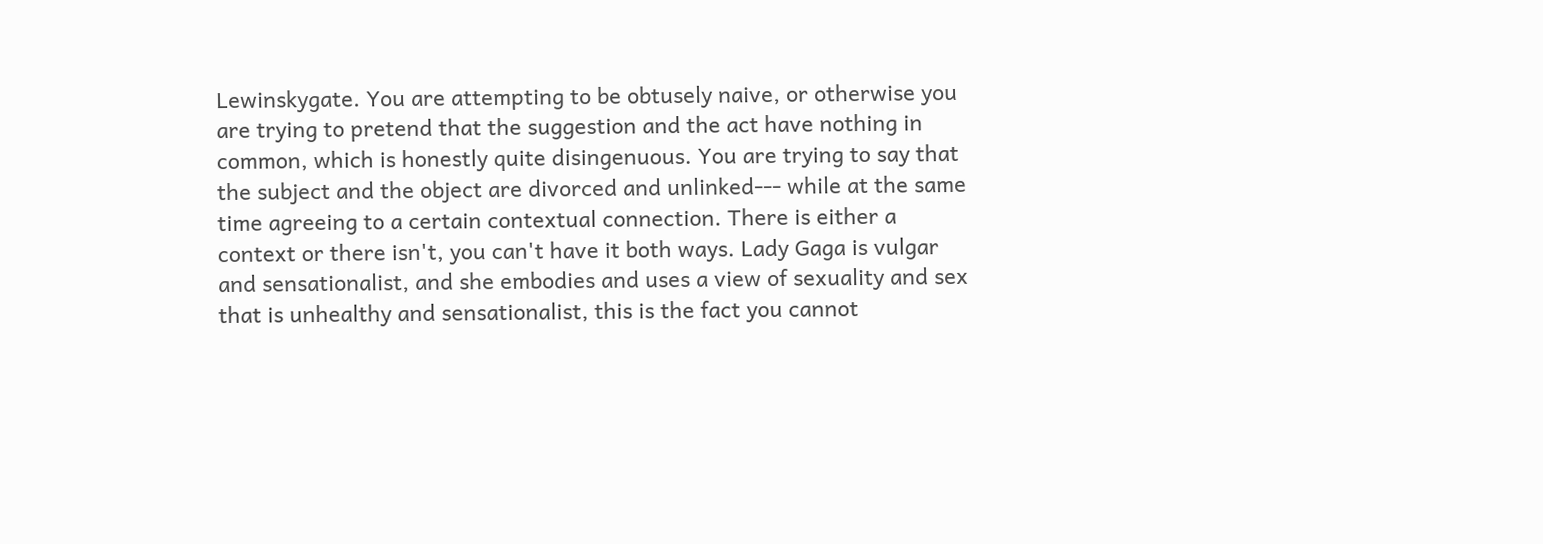Lewinskygate. You are attempting to be obtusely naive, or otherwise you are trying to pretend that the suggestion and the act have nothing in common, which is honestly quite disingenuous. You are trying to say that the subject and the object are divorced and unlinked--- while at the same time agreeing to a certain contextual connection. There is either a context or there isn't, you can't have it both ways. Lady Gaga is vulgar and sensationalist, and she embodies and uses a view of sexuality and sex that is unhealthy and sensationalist, this is the fact you cannot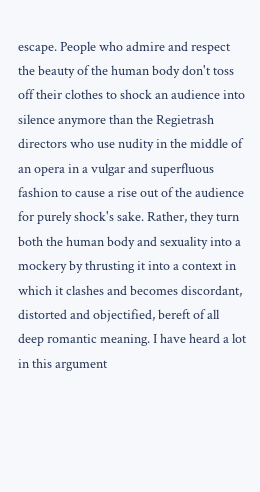escape. People who admire and respect the beauty of the human body don't toss off their clothes to shock an audience into silence anymore than the Regietrash directors who use nudity in the middle of an opera in a vulgar and superfluous fashion to cause a rise out of the audience for purely shock's sake. Rather, they turn both the human body and sexuality into a mockery by thrusting it into a context in which it clashes and becomes discordant, distorted and objectified, bereft of all deep romantic meaning. I have heard a lot in this argument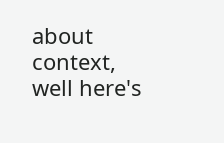about context, well here's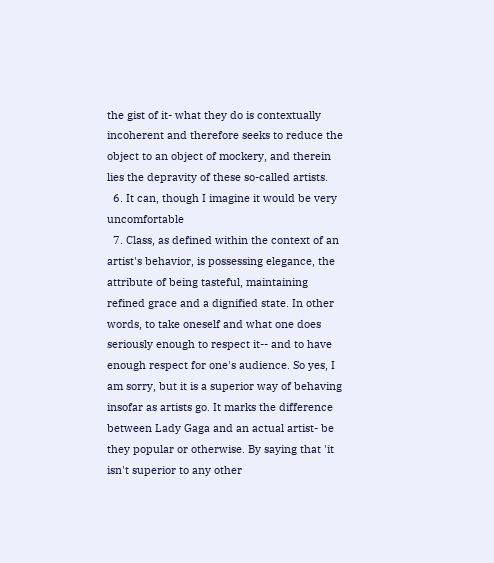the gist of it- what they do is contextually incoherent and therefore seeks to reduce the object to an object of mockery, and therein lies the depravity of these so-called artists.
  6. It can, though I imagine it would be very uncomfortable
  7. Class, as defined within the context of an artist's behavior, is possessing elegance, the attribute of being tasteful, maintaining refined grace and a dignified state. In other words, to take oneself and what one does seriously enough to respect it-- and to have enough respect for one's audience. So yes, I am sorry, but it is a superior way of behaving insofar as artists go. It marks the difference between Lady Gaga and an actual artist- be they popular or otherwise. By saying that 'it isn't superior to any other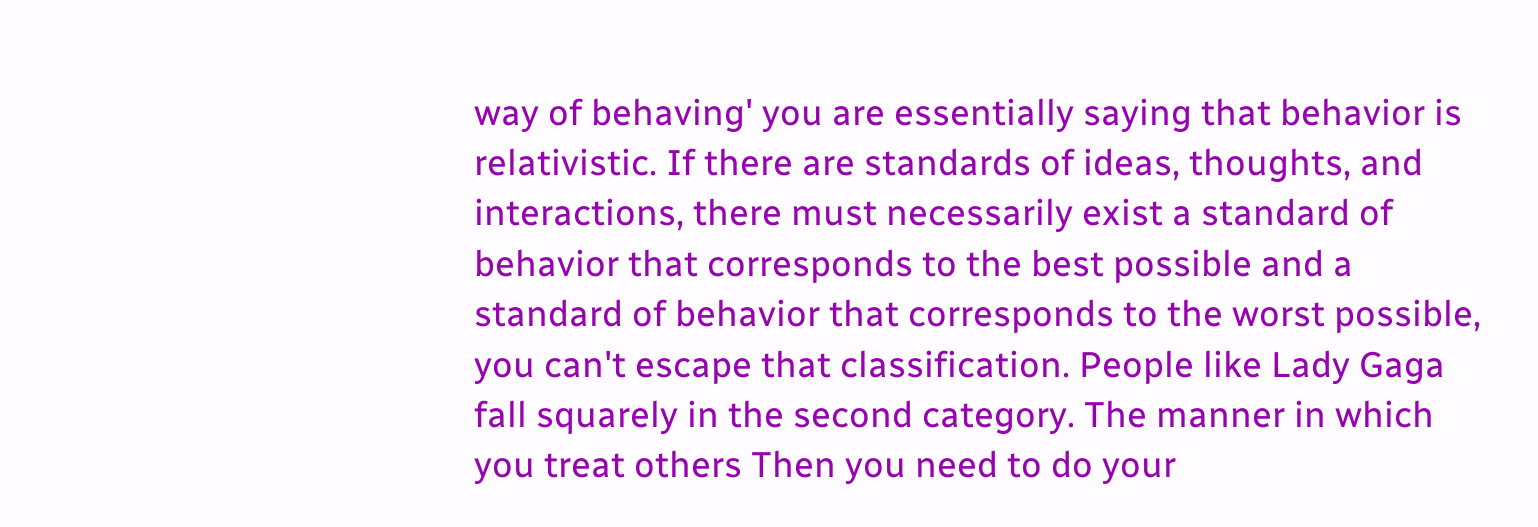way of behaving' you are essentially saying that behavior is relativistic. If there are standards of ideas, thoughts, and interactions, there must necessarily exist a standard of behavior that corresponds to the best possible and a standard of behavior that corresponds to the worst possible, you can't escape that classification. People like Lady Gaga fall squarely in the second category. The manner in which you treat others Then you need to do your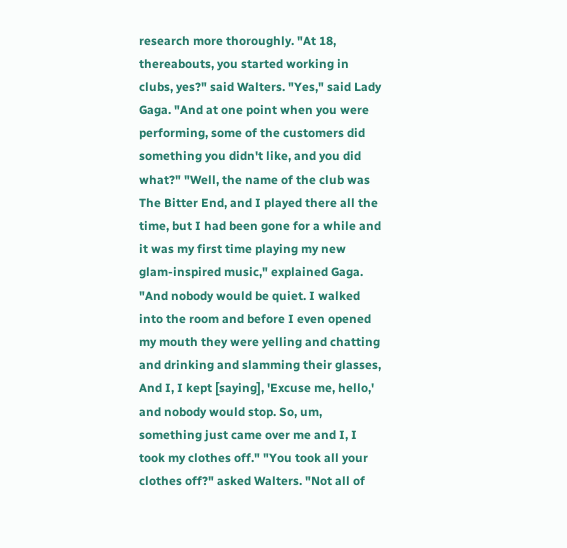research more thoroughly. "At 18, thereabouts, you started working in clubs, yes?" said Walters. "Yes," said Lady Gaga. "And at one point when you were performing, some of the customers did something you didn't like, and you did what?" "Well, the name of the club was The Bitter End, and I played there all the time, but I had been gone for a while and it was my first time playing my new glam-inspired music," explained Gaga. "And nobody would be quiet. I walked into the room and before I even opened my mouth they were yelling and chatting and drinking and slamming their glasses, And I, I kept [saying], 'Excuse me, hello,' and nobody would stop. So, um, something just came over me and I, I took my clothes off." "You took all your clothes off?" asked Walters. "Not all of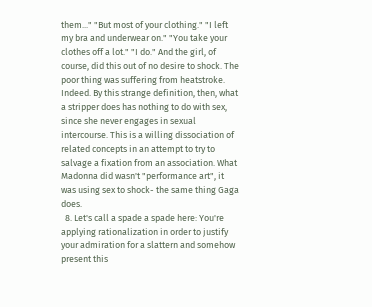them..." "But most of your clothing." "I left my bra and underwear on." "You take your clothes off a lot." "I do." And the girl, of course, did this out of no desire to shock. The poor thing was suffering from heatstroke. Indeed. By this strange definition, then, what a stripper does has nothing to do with sex, since she never engages in sexual intercourse. This is a willing dissociation of related concepts in an attempt to try to salvage a fixation from an association. What Madonna did wasn't "performance art", it was using sex to shock- the same thing Gaga does.
  8. Let's call a spade a spade here: You're applying rationalization in order to justify your admiration for a slattern and somehow present this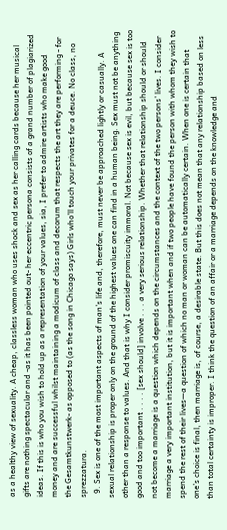as a healthy view of sexuality. A cheap, classless woman who uses shock and sex as her calling cards because her musical gifts are nothing spectacular and -as it has been pointed out- her eccentric persona consists of a grand number of plagiarized ideas. If this is who you wish to hold up as a representation of your values, sia, I prefer to admire artists who make good money and are successful whilst maintaining a modicum of class and decorum that respects the art they are performing - for the Gesamtkunstwerk- as opposed to (as the song in Chicago says) Girls who'll touch your privates for a deuce. No class, no sprezzatura.
  9. Sex is one of the most important aspects of man’s life and, therefore, must never be approached lightly or casually. A sexual relationship is proper only on the ground of the highest values one can find in a human being. Sex must not be anything other than a response to values. And that is why I consider promiscuity immoral. Not because sex is evil, but because sex is too good and too important . . . . [sex should] involve . . . a very serious relationship. Whether that relationship should or should not become a marriage is a question which depends on the circumstances and the context of the two persons’ lives. I consider marriage a very important institution, but it is important when and if two people have found the person with whom they wish to spend the rest of their lives—a question of which no man or woman can be automatically certain. When one is certain that one’s choice is final, then marriage is, of course, a desirable state. But this does not mean that any relationship based on less than total certainty is improper. I think the question of an affair or a marriage depends on the knowledge and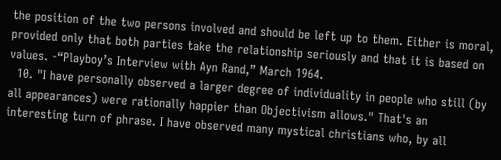the position of the two persons involved and should be left up to them. Either is moral, provided only that both parties take the relationship seriously and that it is based on values. -“Playboy’s Interview with Ayn Rand,” March 1964.
  10. "I have personally observed a larger degree of individuality in people who still (by all appearances) were rationally happier than Objectivism allows." That's an interesting turn of phrase. I have observed many mystical christians who, by all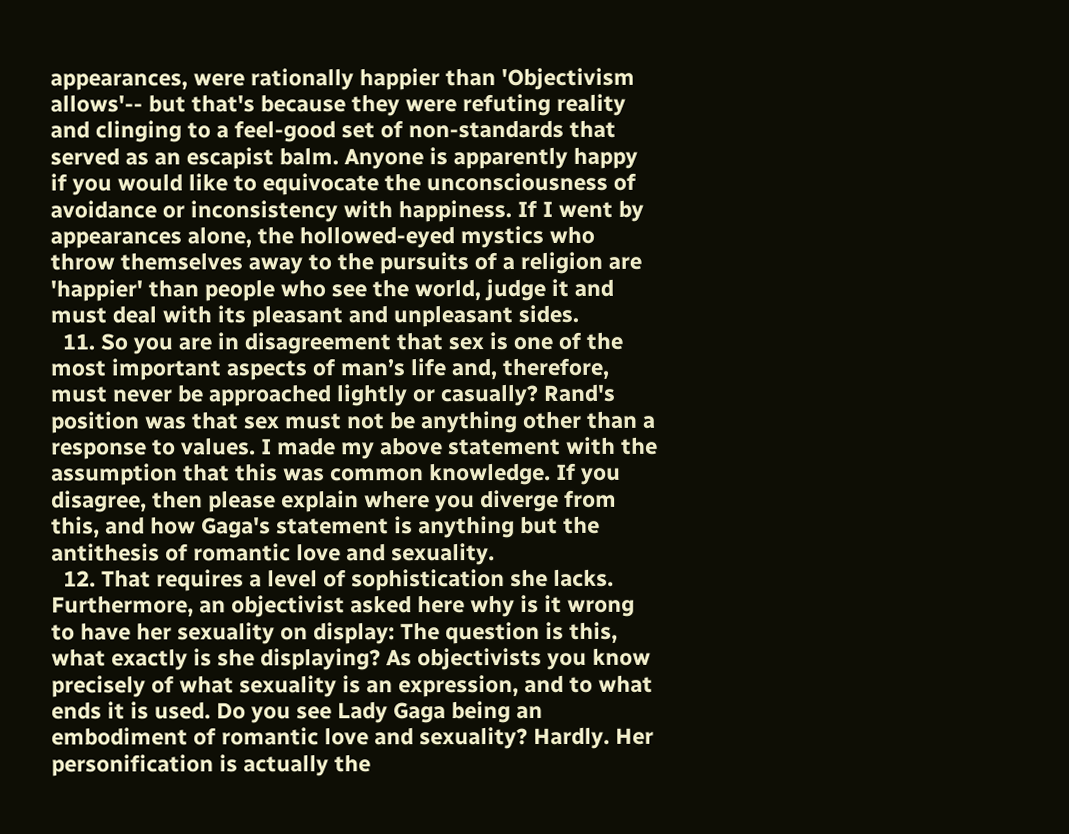appearances, were rationally happier than 'Objectivism allows'-- but that's because they were refuting reality and clinging to a feel-good set of non-standards that served as an escapist balm. Anyone is apparently happy if you would like to equivocate the unconsciousness of avoidance or inconsistency with happiness. If I went by appearances alone, the hollowed-eyed mystics who throw themselves away to the pursuits of a religion are 'happier' than people who see the world, judge it and must deal with its pleasant and unpleasant sides.
  11. So you are in disagreement that sex is one of the most important aspects of man’s life and, therefore, must never be approached lightly or casually? Rand's position was that sex must not be anything other than a response to values. I made my above statement with the assumption that this was common knowledge. If you disagree, then please explain where you diverge from this, and how Gaga's statement is anything but the antithesis of romantic love and sexuality.
  12. That requires a level of sophistication she lacks. Furthermore, an objectivist asked here why is it wrong to have her sexuality on display: The question is this, what exactly is she displaying? As objectivists you know precisely of what sexuality is an expression, and to what ends it is used. Do you see Lady Gaga being an embodiment of romantic love and sexuality? Hardly. Her personification is actually the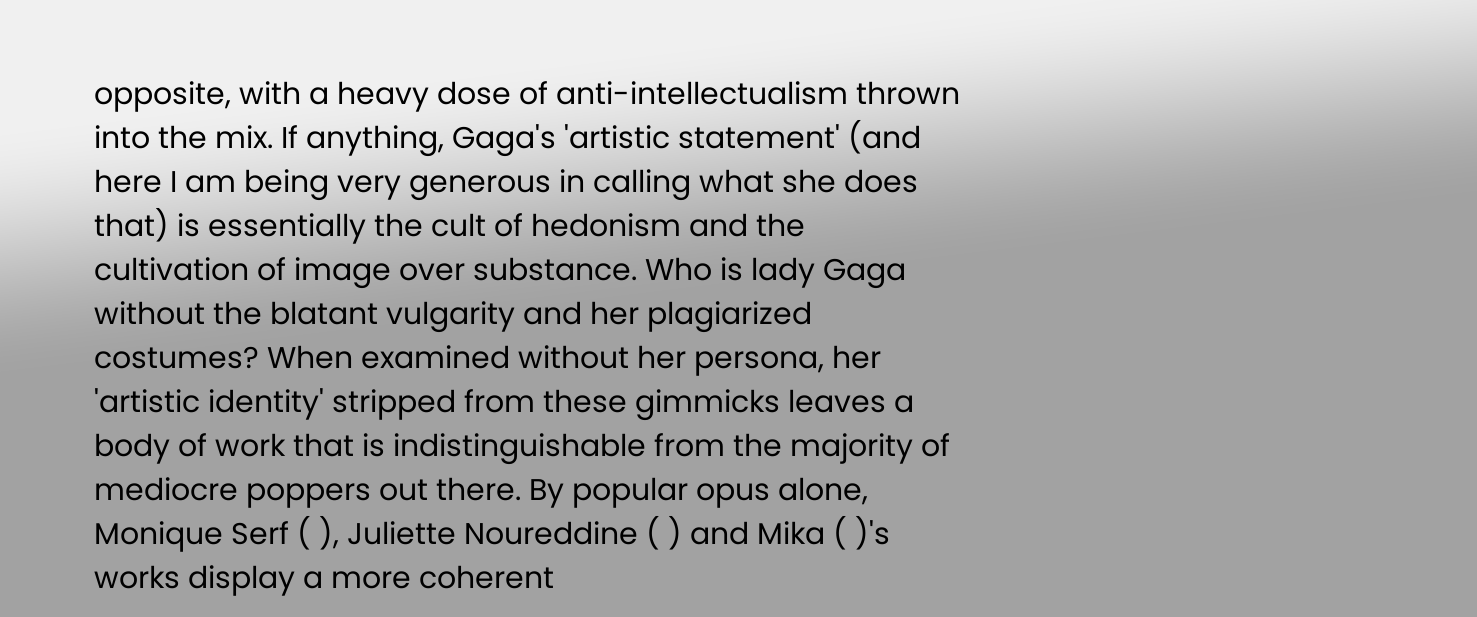opposite, with a heavy dose of anti-intellectualism thrown into the mix. If anything, Gaga's 'artistic statement' (and here I am being very generous in calling what she does that) is essentially the cult of hedonism and the cultivation of image over substance. Who is lady Gaga without the blatant vulgarity and her plagiarized costumes? When examined without her persona, her 'artistic identity' stripped from these gimmicks leaves a body of work that is indistinguishable from the majority of mediocre poppers out there. By popular opus alone, Monique Serf ( ), Juliette Noureddine ( ) and Mika ( )'s works display a more coherent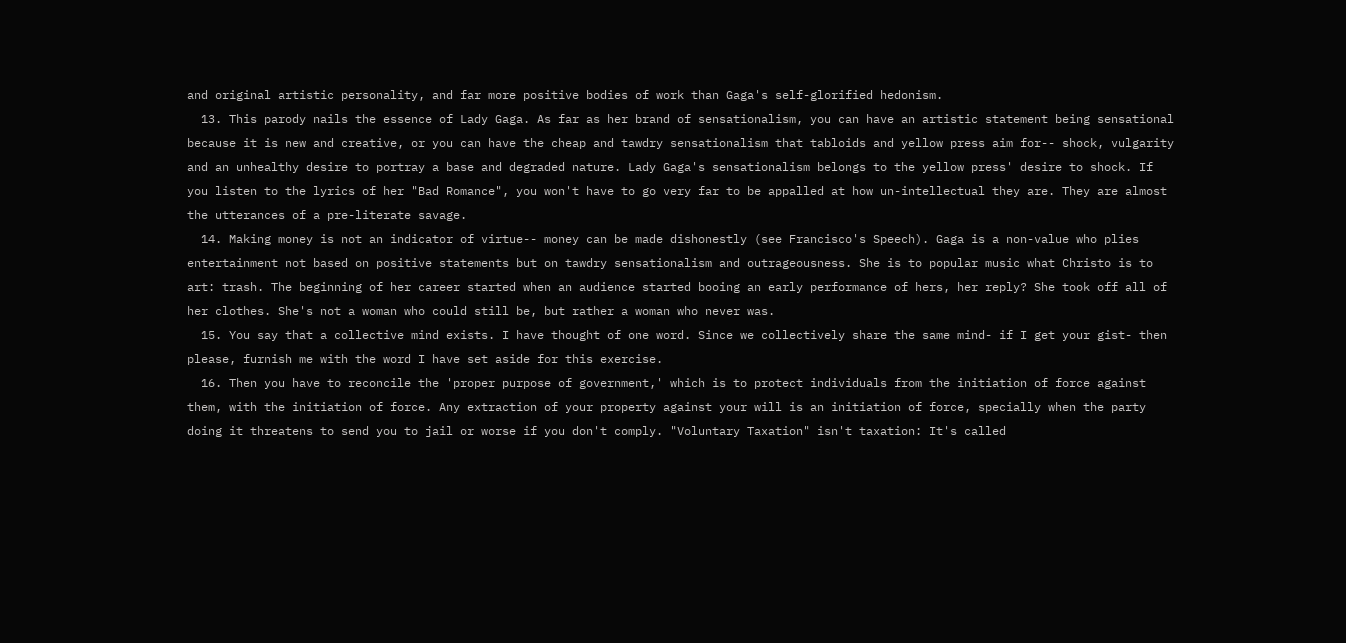and original artistic personality, and far more positive bodies of work than Gaga's self-glorified hedonism.
  13. This parody nails the essence of Lady Gaga. As far as her brand of sensationalism, you can have an artistic statement being sensational because it is new and creative, or you can have the cheap and tawdry sensationalism that tabloids and yellow press aim for-- shock, vulgarity and an unhealthy desire to portray a base and degraded nature. Lady Gaga's sensationalism belongs to the yellow press' desire to shock. If you listen to the lyrics of her "Bad Romance", you won't have to go very far to be appalled at how un-intellectual they are. They are almost the utterances of a pre-literate savage.
  14. Making money is not an indicator of virtue-- money can be made dishonestly (see Francisco's Speech). Gaga is a non-value who plies entertainment not based on positive statements but on tawdry sensationalism and outrageousness. She is to popular music what Christo is to art: trash. The beginning of her career started when an audience started booing an early performance of hers, her reply? She took off all of her clothes. She's not a woman who could still be, but rather a woman who never was.
  15. You say that a collective mind exists. I have thought of one word. Since we collectively share the same mind- if I get your gist- then please, furnish me with the word I have set aside for this exercise.
  16. Then you have to reconcile the 'proper purpose of government,' which is to protect individuals from the initiation of force against them, with the initiation of force. Any extraction of your property against your will is an initiation of force, specially when the party doing it threatens to send you to jail or worse if you don't comply. "Voluntary Taxation" isn't taxation: It's called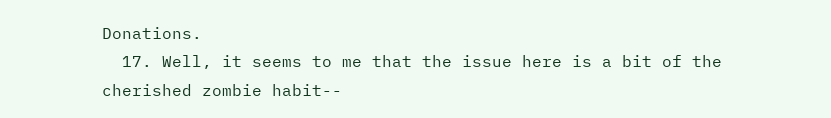Donations.
  17. Well, it seems to me that the issue here is a bit of the cherished zombie habit--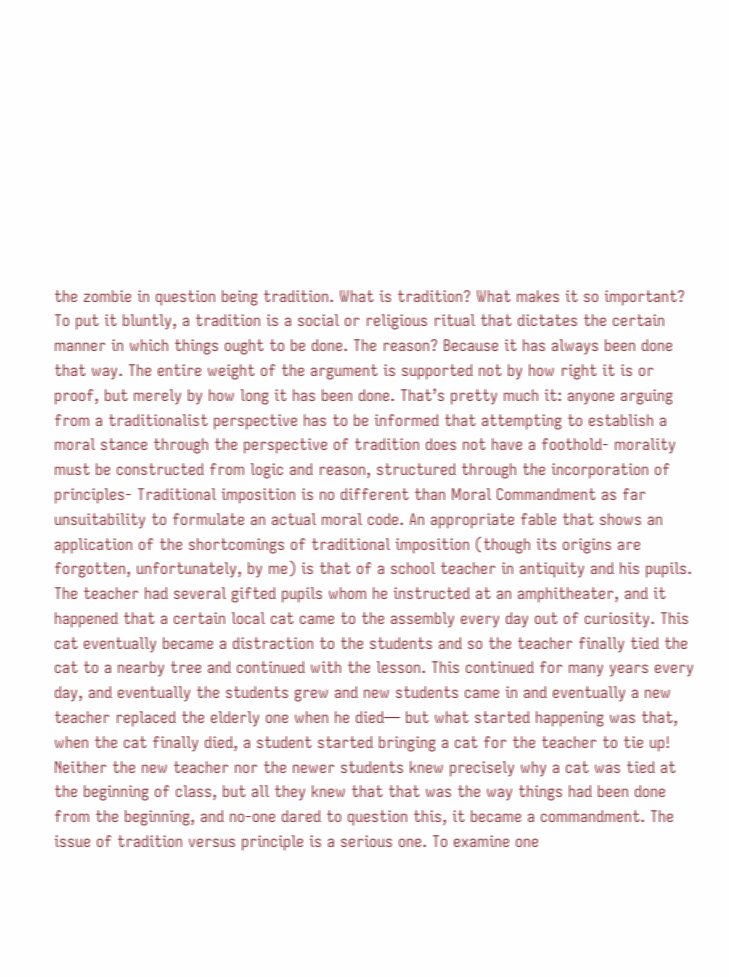the zombie in question being tradition. What is tradition? What makes it so important? To put it bluntly, a tradition is a social or religious ritual that dictates the certain manner in which things ought to be done. The reason? Because it has always been done that way. The entire weight of the argument is supported not by how right it is or proof, but merely by how long it has been done. That’s pretty much it: anyone arguing from a traditionalist perspective has to be informed that attempting to establish a moral stance through the perspective of tradition does not have a foothold- morality must be constructed from logic and reason, structured through the incorporation of principles- Traditional imposition is no different than Moral Commandment as far unsuitability to formulate an actual moral code. An appropriate fable that shows an application of the shortcomings of traditional imposition (though its origins are forgotten, unfortunately, by me) is that of a school teacher in antiquity and his pupils. The teacher had several gifted pupils whom he instructed at an amphitheater, and it happened that a certain local cat came to the assembly every day out of curiosity. This cat eventually became a distraction to the students and so the teacher finally tied the cat to a nearby tree and continued with the lesson. This continued for many years every day, and eventually the students grew and new students came in and eventually a new teacher replaced the elderly one when he died— but what started happening was that, when the cat finally died, a student started bringing a cat for the teacher to tie up! Neither the new teacher nor the newer students knew precisely why a cat was tied at the beginning of class, but all they knew that that was the way things had been done from the beginning, and no-one dared to question this, it became a commandment. The issue of tradition versus principle is a serious one. To examine one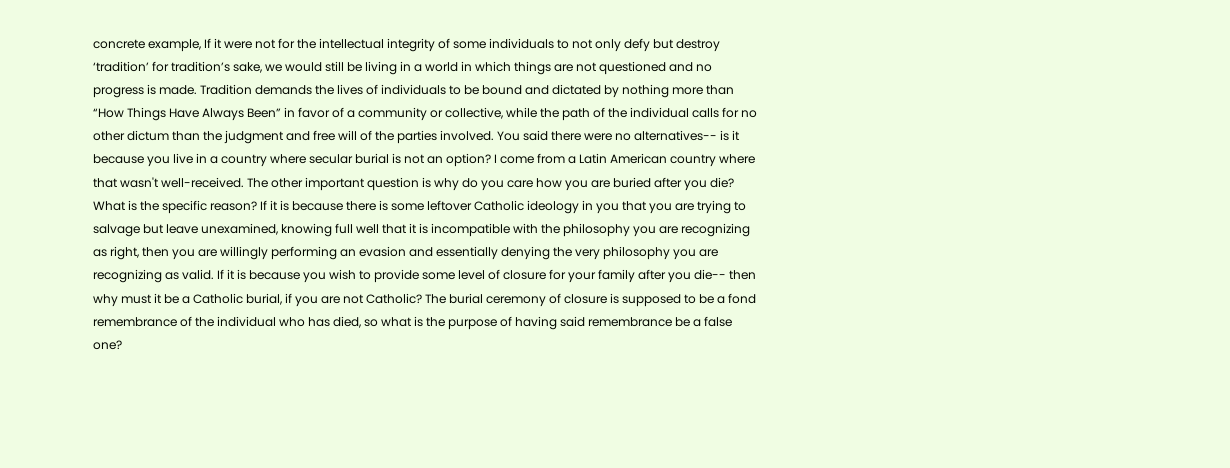concrete example, If it were not for the intellectual integrity of some individuals to not only defy but destroy ‘tradition’ for tradition’s sake, we would still be living in a world in which things are not questioned and no progress is made. Tradition demands the lives of individuals to be bound and dictated by nothing more than “How Things Have Always Been” in favor of a community or collective, while the path of the individual calls for no other dictum than the judgment and free will of the parties involved. You said there were no alternatives-- is it because you live in a country where secular burial is not an option? I come from a Latin American country where that wasn't well-received. The other important question is why do you care how you are buried after you die? What is the specific reason? If it is because there is some leftover Catholic ideology in you that you are trying to salvage but leave unexamined, knowing full well that it is incompatible with the philosophy you are recognizing as right, then you are willingly performing an evasion and essentially denying the very philosophy you are recognizing as valid. If it is because you wish to provide some level of closure for your family after you die-- then why must it be a Catholic burial, if you are not Catholic? The burial ceremony of closure is supposed to be a fond remembrance of the individual who has died, so what is the purpose of having said remembrance be a false one?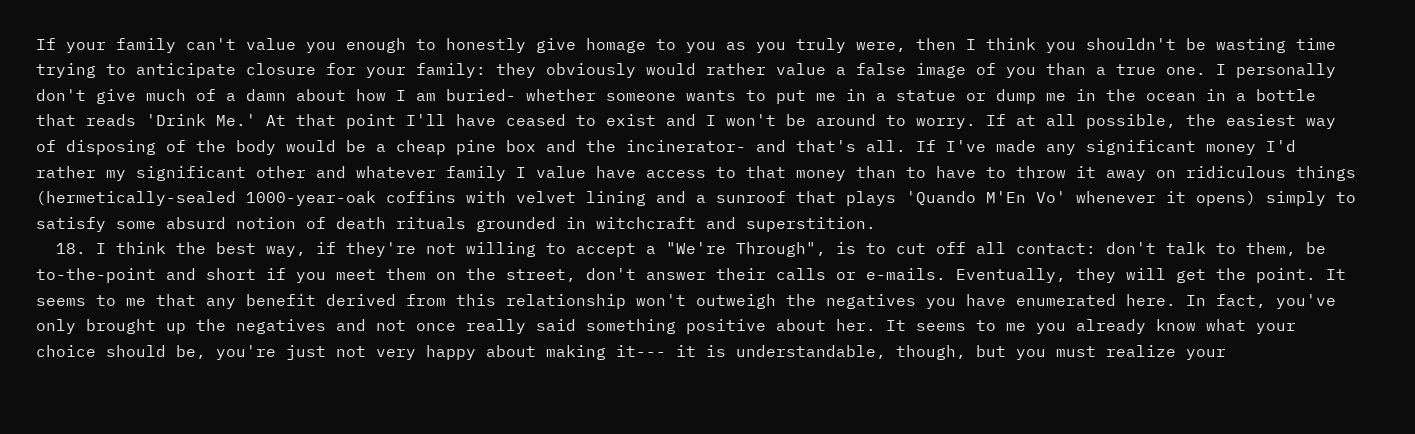If your family can't value you enough to honestly give homage to you as you truly were, then I think you shouldn't be wasting time trying to anticipate closure for your family: they obviously would rather value a false image of you than a true one. I personally don't give much of a damn about how I am buried- whether someone wants to put me in a statue or dump me in the ocean in a bottle that reads 'Drink Me.' At that point I'll have ceased to exist and I won't be around to worry. If at all possible, the easiest way of disposing of the body would be a cheap pine box and the incinerator- and that's all. If I've made any significant money I'd rather my significant other and whatever family I value have access to that money than to have to throw it away on ridiculous things (hermetically-sealed 1000-year-oak coffins with velvet lining and a sunroof that plays 'Quando M'En Vo' whenever it opens) simply to satisfy some absurd notion of death rituals grounded in witchcraft and superstition.
  18. I think the best way, if they're not willing to accept a "We're Through", is to cut off all contact: don't talk to them, be to-the-point and short if you meet them on the street, don't answer their calls or e-mails. Eventually, they will get the point. It seems to me that any benefit derived from this relationship won't outweigh the negatives you have enumerated here. In fact, you've only brought up the negatives and not once really said something positive about her. It seems to me you already know what your choice should be, you're just not very happy about making it--- it is understandable, though, but you must realize your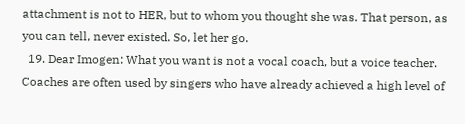attachment is not to HER, but to whom you thought she was. That person, as you can tell, never existed. So, let her go.
  19. Dear Imogen: What you want is not a vocal coach, but a voice teacher. Coaches are often used by singers who have already achieved a high level of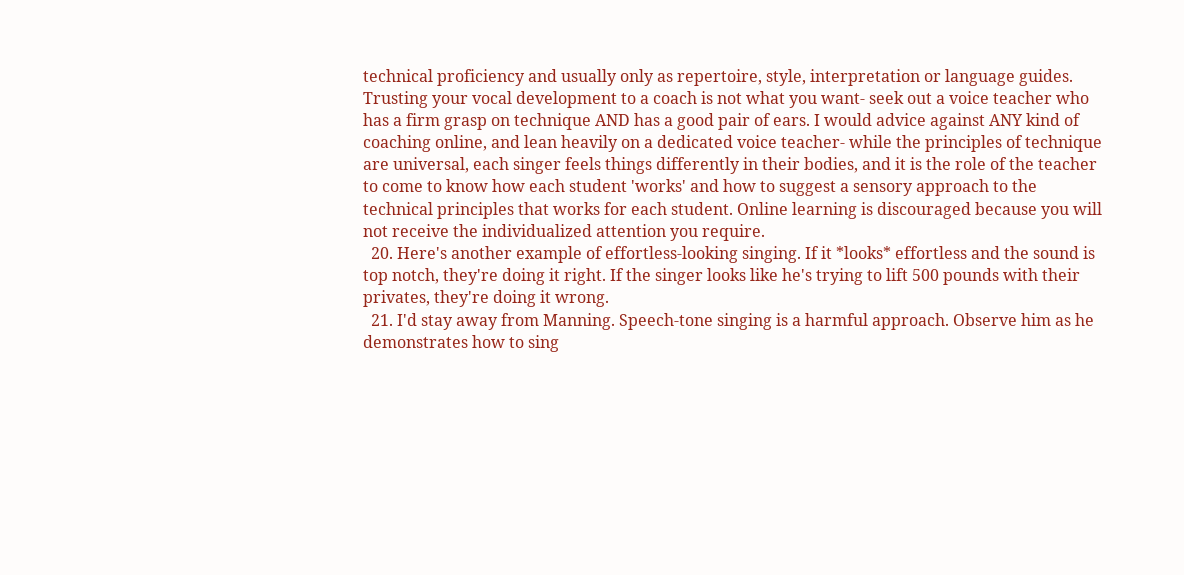technical proficiency and usually only as repertoire, style, interpretation or language guides. Trusting your vocal development to a coach is not what you want- seek out a voice teacher who has a firm grasp on technique AND has a good pair of ears. I would advice against ANY kind of coaching online, and lean heavily on a dedicated voice teacher- while the principles of technique are universal, each singer feels things differently in their bodies, and it is the role of the teacher to come to know how each student 'works' and how to suggest a sensory approach to the technical principles that works for each student. Online learning is discouraged because you will not receive the individualized attention you require.
  20. Here's another example of effortless-looking singing. If it *looks* effortless and the sound is top notch, they're doing it right. If the singer looks like he's trying to lift 500 pounds with their privates, they're doing it wrong.
  21. I'd stay away from Manning. Speech-tone singing is a harmful approach. Observe him as he demonstrates how to sing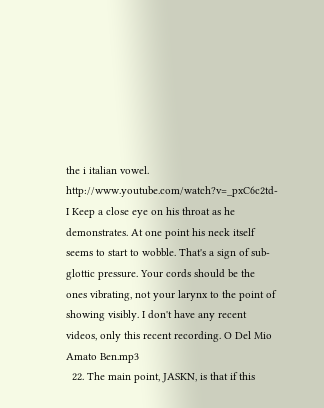the i italian vowel. http://www.youtube.com/watch?v=_pxC6c2td-I Keep a close eye on his throat as he demonstrates. At one point his neck itself seems to start to wobble. That's a sign of sub-glottic pressure. Your cords should be the ones vibrating, not your larynx to the point of showing visibly. I don't have any recent videos, only this recent recording. O Del Mio Amato Ben.mp3
  22. The main point, JASKN, is that if this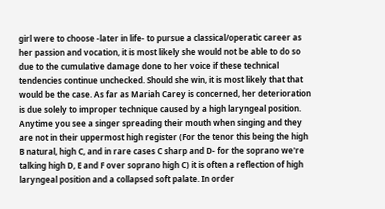girl were to choose -later in life- to pursue a classical/operatic career as her passion and vocation, it is most likely she would not be able to do so due to the cumulative damage done to her voice if these technical tendencies continue unchecked. Should she win, it is most likely that that would be the case. As far as Mariah Carey is concerned, her deterioration is due solely to improper technique caused by a high laryngeal position. Anytime you see a singer spreading their mouth when singing and they are not in their uppermost high register (For the tenor this being the high B natural, high C, and in rare cases C sharp and D- for the soprano we're talking high D, E and F over soprano high C) it is often a reflection of high laryngeal position and a collapsed soft palate. In order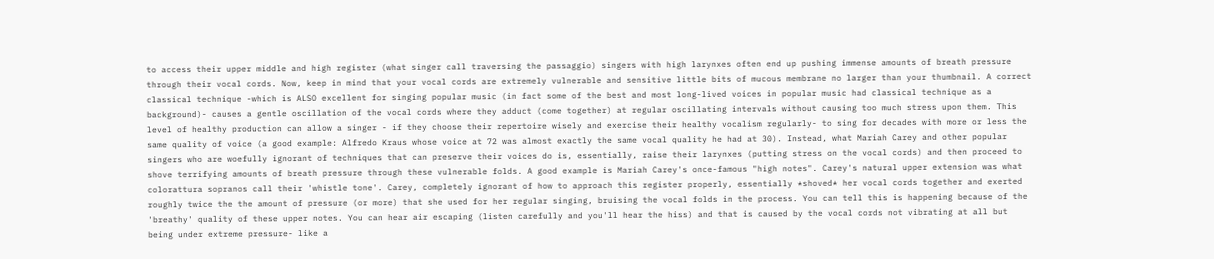to access their upper middle and high register (what singer call traversing the passaggio) singers with high larynxes often end up pushing immense amounts of breath pressure through their vocal cords. Now, keep in mind that your vocal cords are extremely vulnerable and sensitive little bits of mucous membrane no larger than your thumbnail. A correct classical technique -which is ALSO excellent for singing popular music (in fact some of the best and most long-lived voices in popular music had classical technique as a background)- causes a gentle oscillation of the vocal cords where they adduct (come together) at regular oscillating intervals without causing too much stress upon them. This level of healthy production can allow a singer - if they choose their repertoire wisely and exercise their healthy vocalism regularly- to sing for decades with more or less the same quality of voice (a good example: Alfredo Kraus whose voice at 72 was almost exactly the same vocal quality he had at 30). Instead, what Mariah Carey and other popular singers who are woefully ignorant of techniques that can preserve their voices do is, essentially, raise their larynxes (putting stress on the vocal cords) and then proceed to shove terrifying amounts of breath pressure through these vulnerable folds. A good example is Mariah Carey's once-famous "high notes". Carey's natural upper extension was what colorattura sopranos call their 'whistle tone'. Carey, completely ignorant of how to approach this register properly, essentially *shoved* her vocal cords together and exerted roughly twice the the amount of pressure (or more) that she used for her regular singing, bruising the vocal folds in the process. You can tell this is happening because of the 'breathy' quality of these upper notes. You can hear air escaping (listen carefully and you'll hear the hiss) and that is caused by the vocal cords not vibrating at all but being under extreme pressure- like a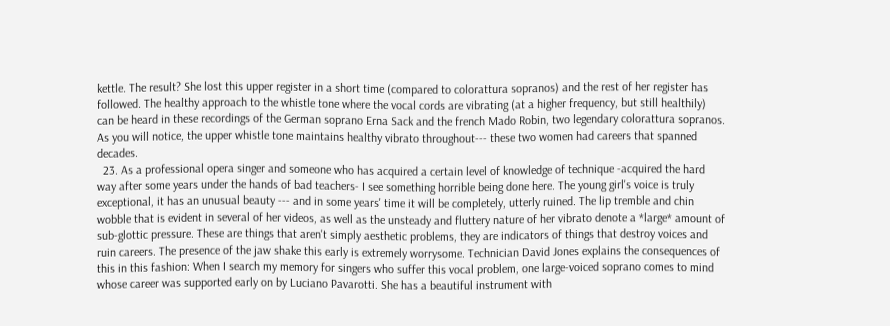kettle. The result? She lost this upper register in a short time (compared to colorattura sopranos) and the rest of her register has followed. The healthy approach to the whistle tone where the vocal cords are vibrating (at a higher frequency, but still healthily) can be heard in these recordings of the German soprano Erna Sack and the french Mado Robin, two legendary colorattura sopranos. As you will notice, the upper whistle tone maintains healthy vibrato throughout--- these two women had careers that spanned decades.
  23. As a professional opera singer and someone who has acquired a certain level of knowledge of technique -acquired the hard way after some years under the hands of bad teachers- I see something horrible being done here. The young girl's voice is truly exceptional, it has an unusual beauty --- and in some years' time it will be completely, utterly ruined. The lip tremble and chin wobble that is evident in several of her videos, as well as the unsteady and fluttery nature of her vibrato denote a *large* amount of sub-glottic pressure. These are things that aren't simply aesthetic problems, they are indicators of things that destroy voices and ruin careers. The presence of the jaw shake this early is extremely worrysome. Technician David Jones explains the consequences of this in this fashion: When I search my memory for singers who suffer this vocal problem, one large-voiced soprano comes to mind whose career was supported early on by Luciano Pavarotti. She has a beautiful instrument with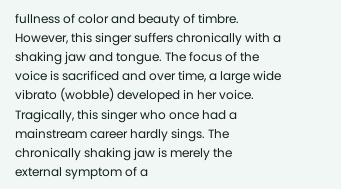fullness of color and beauty of timbre. However, this singer suffers chronically with a shaking jaw and tongue. The focus of the voice is sacrificed and over time, a large wide vibrato (wobble) developed in her voice. Tragically, this singer who once had a mainstream career hardly sings. The chronically shaking jaw is merely the external symptom of a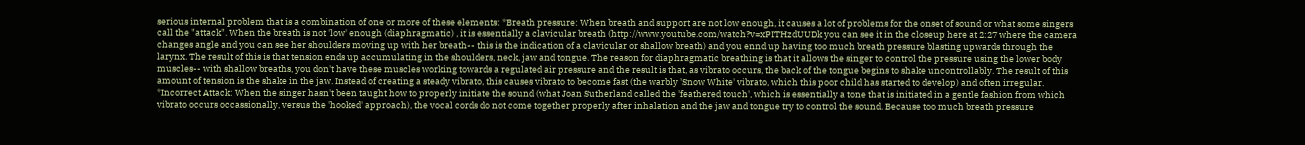serious internal problem that is a combination of one or more of these elements: *Breath pressure: When breath and support are not low enough, it causes a lot of problems for the onset of sound or what some singers call the "attack". When the breath is not 'low' enough (diaphragmatic) , it is essentially a clavicular breath (http://www.youtube.com/watch?v=xPITHzdUUDk you can see it in the closeup here at 2:27 where the camera changes angle and you can see her shoulders moving up with her breath-- this is the indication of a clavicular or shallow breath) and you ennd up having too much breath pressure blasting upwards through the larynx. The result of this is that tension ends up accumulating in the shoulders, neck, jaw and tongue. The reason for diaphragmatic breathing is that it allows the singer to control the pressure using the lower body muscles-- with shallow breaths, you don't have these muscles working towards a regulated air pressure and the result is that, as vibrato occurs, the back of the tongue begins to shake uncontrollably. The result of this amount of tension is the shake in the jaw. Instead of creating a steady vibrato, this causes vibrato to become fast (the warbly 'Snow White' vibrato, which this poor child has started to develop) and often irregular. *Incorrect Attack: When the singer hasn't been taught how to properly initiate the sound (what Joan Sutherland called the 'feathered touch', which is essentially a tone that is initiated in a gentle fashion from which vibrato occurs occassionally, versus the 'hooked' approach), the vocal cords do not come together properly after inhalation and the jaw and tongue try to control the sound. Because too much breath pressure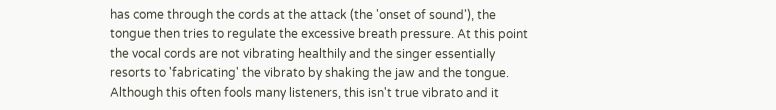has come through the cords at the attack (the 'onset of sound'), the tongue then tries to regulate the excessive breath pressure. At this point the vocal cords are not vibrating healthily and the singer essentially resorts to 'fabricating' the vibrato by shaking the jaw and the tongue. Although this often fools many listeners, this isn't true vibrato and it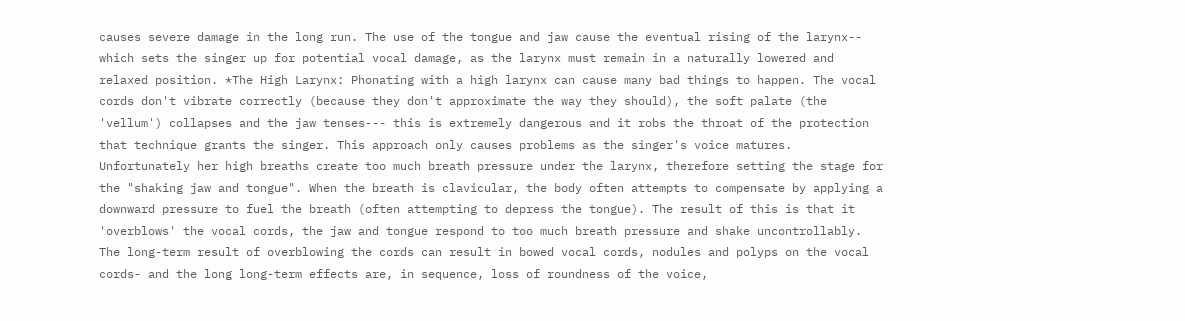causes severe damage in the long run. The use of the tongue and jaw cause the eventual rising of the larynx-- which sets the singer up for potential vocal damage, as the larynx must remain in a naturally lowered and relaxed position. *The High Larynx: Phonating with a high larynx can cause many bad things to happen. The vocal cords don't vibrate correctly (because they don't approximate the way they should), the soft palate (the 'vellum') collapses and the jaw tenses--- this is extremely dangerous and it robs the throat of the protection that technique grants the singer. This approach only causes problems as the singer's voice matures. Unfortunately her high breaths create too much breath pressure under the larynx, therefore setting the stage for the "shaking jaw and tongue". When the breath is clavicular, the body often attempts to compensate by applying a downward pressure to fuel the breath (often attempting to depress the tongue). The result of this is that it 'overblows' the vocal cords, the jaw and tongue respond to too much breath pressure and shake uncontrollably. The long-term result of overblowing the cords can result in bowed vocal cords, nodules and polyps on the vocal cords- and the long long-term effects are, in sequence, loss of roundness of the voice,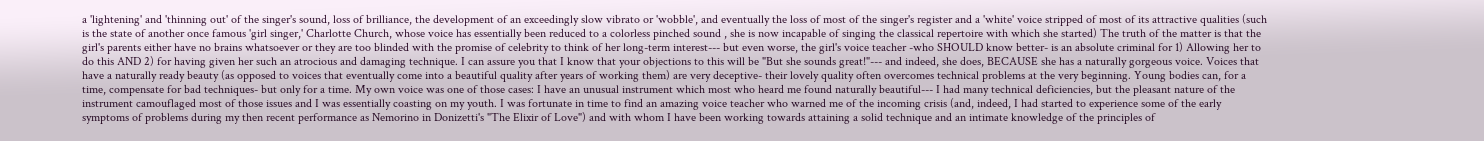a 'lightening' and 'thinning out' of the singer's sound, loss of brilliance, the development of an exceedingly slow vibrato or 'wobble', and eventually the loss of most of the singer's register and a 'white' voice stripped of most of its attractive qualities (such is the state of another once famous 'girl singer,' Charlotte Church, whose voice has essentially been reduced to a colorless pinched sound , she is now incapable of singing the classical repertoire with which she started) The truth of the matter is that the girl's parents either have no brains whatsoever or they are too blinded with the promise of celebrity to think of her long-term interest--- but even worse, the girl's voice teacher -who SHOULD know better- is an absolute criminal for 1) Allowing her to do this AND 2) for having given her such an atrocious and damaging technique. I can assure you that I know that your objections to this will be "But she sounds great!"--- and indeed, she does, BECAUSE she has a naturally gorgeous voice. Voices that have a naturally ready beauty (as opposed to voices that eventually come into a beautiful quality after years of working them) are very deceptive- their lovely quality often overcomes technical problems at the very beginning. Young bodies can, for a time, compensate for bad techniques- but only for a time. My own voice was one of those cases: I have an unusual instrument which most who heard me found naturally beautiful--- I had many technical deficiencies, but the pleasant nature of the instrument camouflaged most of those issues and I was essentially coasting on my youth. I was fortunate in time to find an amazing voice teacher who warned me of the incoming crisis (and, indeed, I had started to experience some of the early symptoms of problems during my then recent performance as Nemorino in Donizetti's "The Elixir of Love") and with whom I have been working towards attaining a solid technique and an intimate knowledge of the principles of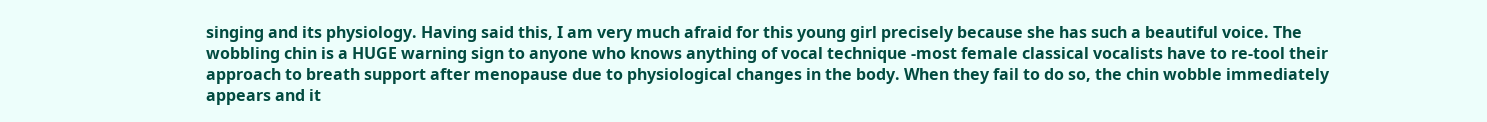singing and its physiology. Having said this, I am very much afraid for this young girl precisely because she has such a beautiful voice. The wobbling chin is a HUGE warning sign to anyone who knows anything of vocal technique -most female classical vocalists have to re-tool their approach to breath support after menopause due to physiological changes in the body. When they fail to do so, the chin wobble immediately appears and it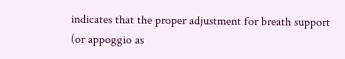indicates that the proper adjustment for breath support (or appoggio as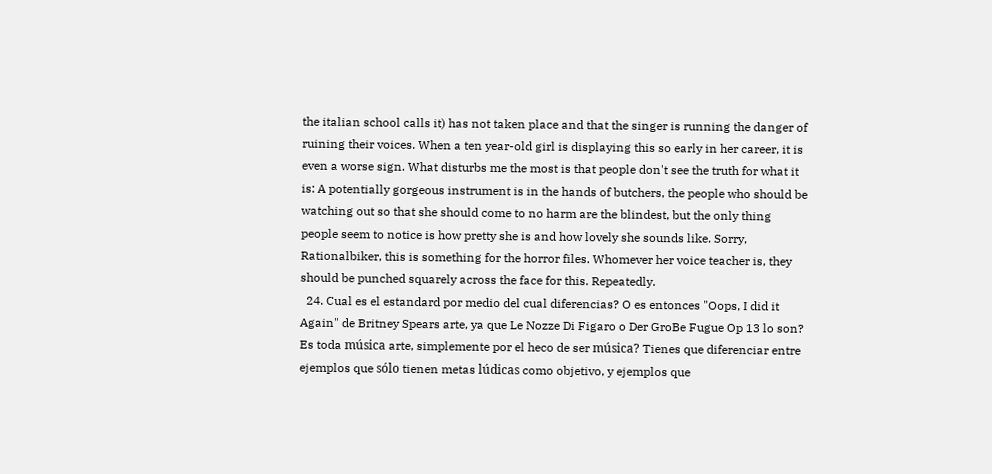the italian school calls it) has not taken place and that the singer is running the danger of ruining their voices. When a ten year-old girl is displaying this so early in her career, it is even a worse sign. What disturbs me the most is that people don't see the truth for what it is: A potentially gorgeous instrument is in the hands of butchers, the people who should be watching out so that she should come to no harm are the blindest, but the only thing people seem to notice is how pretty she is and how lovely she sounds like. Sorry, Rationalbiker, this is something for the horror files. Whomever her voice teacher is, they should be punched squarely across the face for this. Repeatedly.
  24. Cual es el estandard por medio del cual diferencias? O es entonces "Oops, I did it Again" de Britney Spears arte, ya que Le Nozze Di Figaro o Der GroBe Fugue Op 13 lo son? Es toda música arte, simplemente por el heco de ser música? Tienes que diferenciar entre ejemplos que sólo tienen metas lúdicas como objetivo, y ejemplos que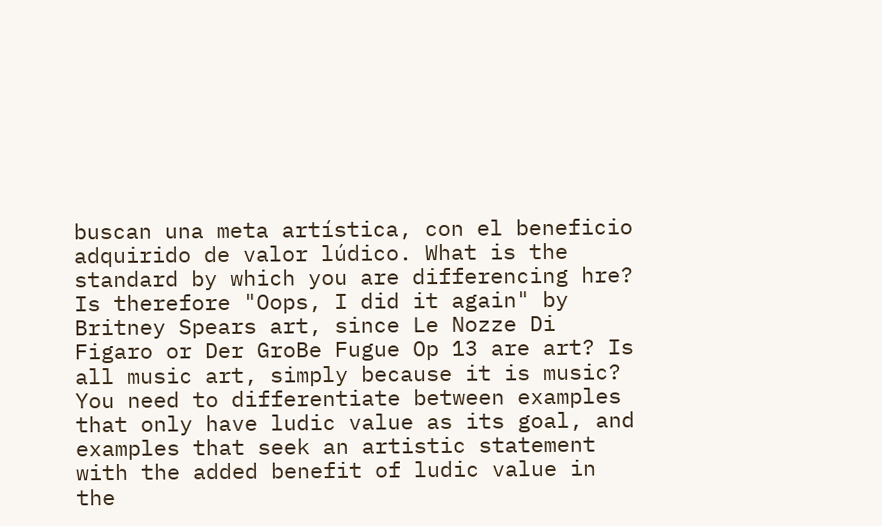buscan una meta artística, con el beneficio adquirido de valor lúdico. What is the standard by which you are differencing hre? Is therefore "Oops, I did it again" by Britney Spears art, since Le Nozze Di Figaro or Der GroBe Fugue Op 13 are art? Is all music art, simply because it is music? You need to differentiate between examples that only have ludic value as its goal, and examples that seek an artistic statement with the added benefit of ludic value in the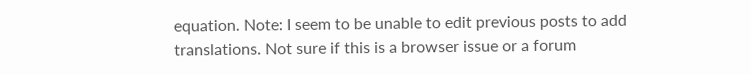equation. Note: I seem to be unable to edit previous posts to add translations. Not sure if this is a browser issue or a forum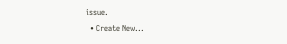issue.
  • Create New...